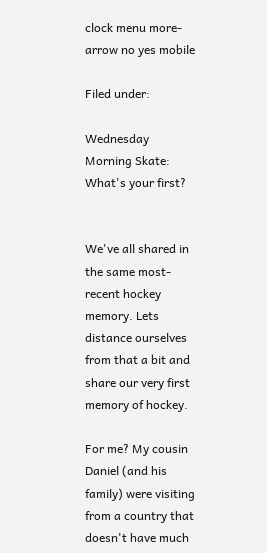clock menu more-arrow no yes mobile

Filed under:

Wednesday Morning Skate: What's your first?


We've all shared in the same most-recent hockey memory. Lets distance ourselves from that a bit and share our very first memory of hockey.

For me? My cousin Daniel (and his family) were visiting from a country that doesn't have much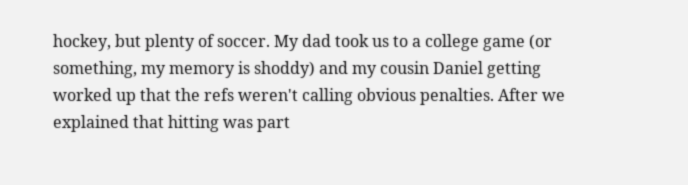hockey, but plenty of soccer. My dad took us to a college game (or something, my memory is shoddy) and my cousin Daniel getting worked up that the refs weren't calling obvious penalties. After we explained that hitting was part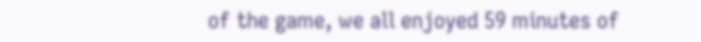of the game, we all enjoyed 59 minutes of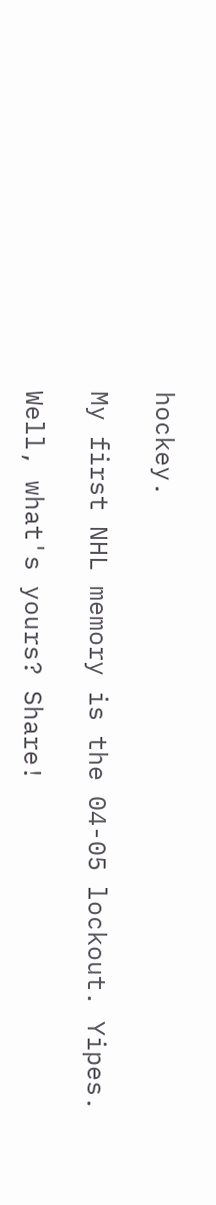hockey.

My first NHL memory is the 04-05 lockout. Yipes.

Well, what's yours? Share!